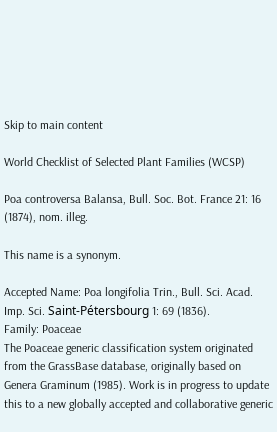Skip to main content

World Checklist of Selected Plant Families (WCSP)

Poa controversa Balansa, Bull. Soc. Bot. France 21: 16 (1874), nom. illeg.

This name is a synonym.

Accepted Name: Poa longifolia Trin., Bull. Sci. Acad. Imp. Sci. Saint-Pétersbourg 1: 69 (1836).
Family: Poaceae
The Poaceae generic classification system originated from the GrassBase database, originally based on Genera Graminum (1985). Work is in progress to update this to a new globally accepted and collaborative generic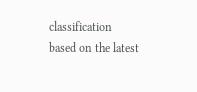classification based on the latest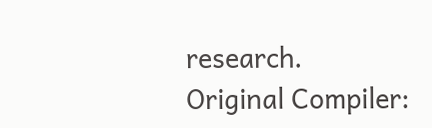research.
Original Compiler: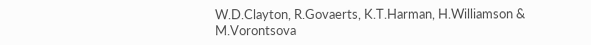W.D.Clayton, R.Govaerts, K.T.Harman, H.Williamson & M.Vorontsova